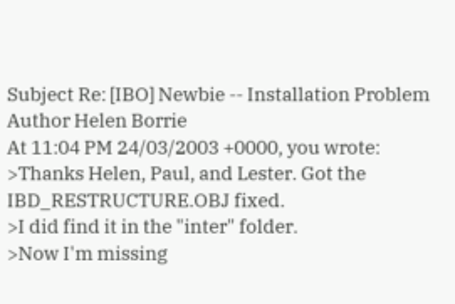Subject Re: [IBO] Newbie -- Installation Problem
Author Helen Borrie
At 11:04 PM 24/03/2003 +0000, you wrote:
>Thanks Helen, Paul, and Lester. Got the IBD_RESTRUCTURE.OBJ fixed.
>I did find it in the "inter" folder.
>Now I'm missing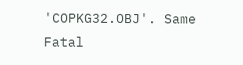'COPKG32.OBJ'. Same Fatal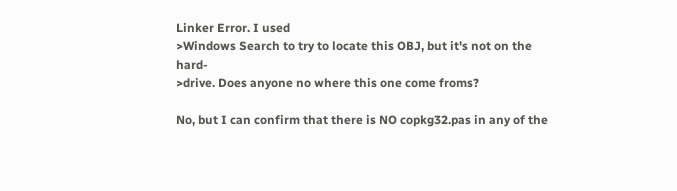Linker Error. I used
>Windows Search to try to locate this OBJ, but it's not on the hard-
>drive. Does anyone no where this one come froms?

No, but I can confirm that there is NO copkg32.pas in any of the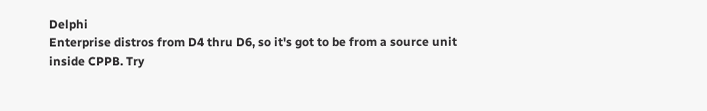Delphi
Enterprise distros from D4 thru D6, so it's got to be from a source unit
inside CPPB. Try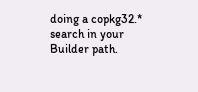doing a copkg32.* search in your Builder path.